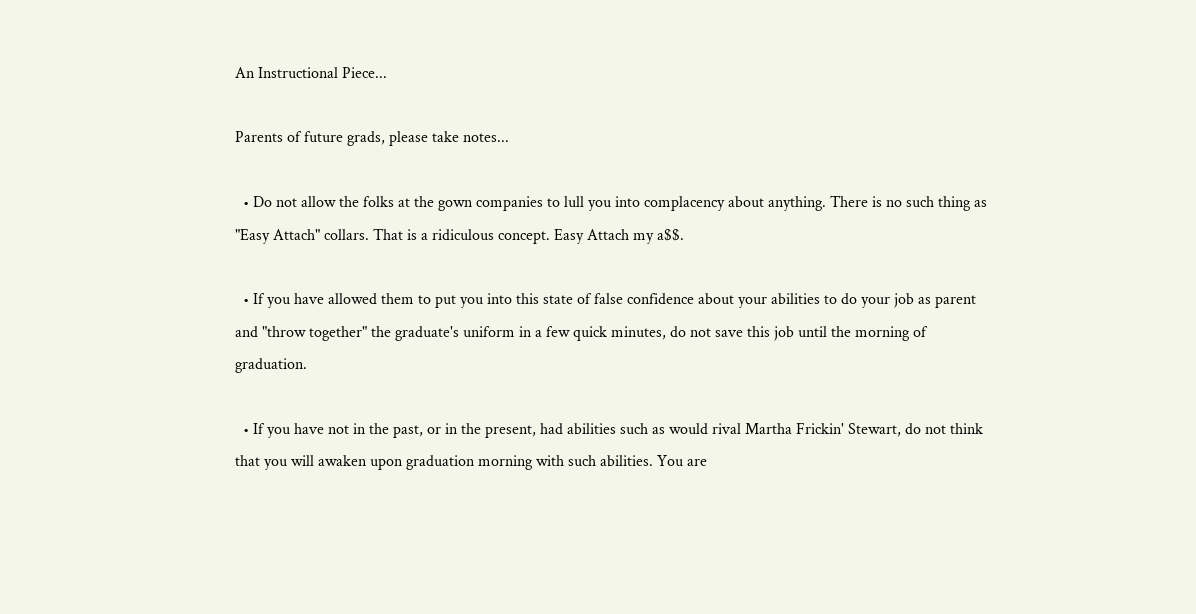An Instructional Piece...

Parents of future grads, please take notes...

  • Do not allow the folks at the gown companies to lull you into complacency about anything. There is no such thing as "Easy Attach" collars. That is a ridiculous concept. Easy Attach my a$$.

  • If you have allowed them to put you into this state of false confidence about your abilities to do your job as parent and "throw together" the graduate's uniform in a few quick minutes, do not save this job until the morning of graduation.

  • If you have not in the past, or in the present, had abilities such as would rival Martha Frickin' Stewart, do not think that you will awaken upon graduation morning with such abilities. You are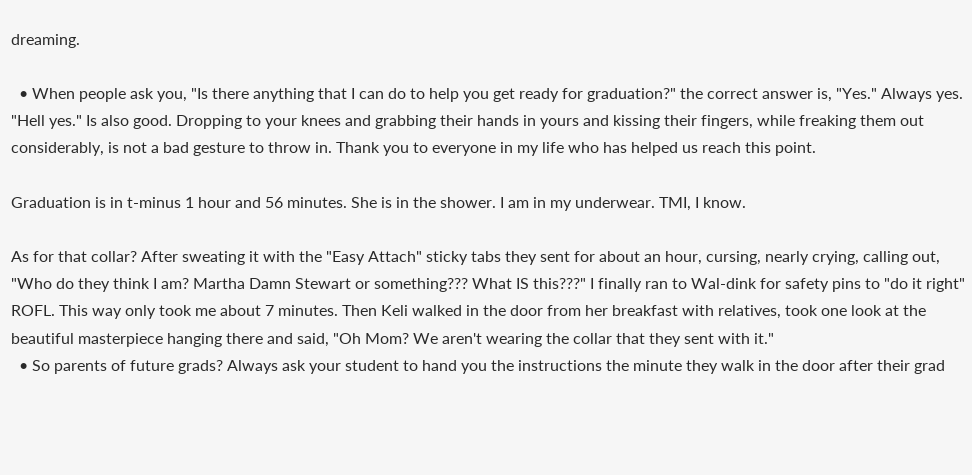dreaming.

  • When people ask you, "Is there anything that I can do to help you get ready for graduation?" the correct answer is, "Yes." Always yes. "Hell yes." Is also good. Dropping to your knees and grabbing their hands in yours and kissing their fingers, while freaking them out considerably, is not a bad gesture to throw in. Thank you to everyone in my life who has helped us reach this point.

Graduation is in t-minus 1 hour and 56 minutes. She is in the shower. I am in my underwear. TMI, I know.

As for that collar? After sweating it with the "Easy Attach" sticky tabs they sent for about an hour, cursing, nearly crying, calling out, "Who do they think I am? Martha Damn Stewart or something??? What IS this???" I finally ran to Wal-dink for safety pins to "do it right" ROFL. This way only took me about 7 minutes. Then Keli walked in the door from her breakfast with relatives, took one look at the beautiful masterpiece hanging there and said, "Oh Mom? We aren't wearing the collar that they sent with it."
  • So parents of future grads? Always ask your student to hand you the instructions the minute they walk in the door after their grad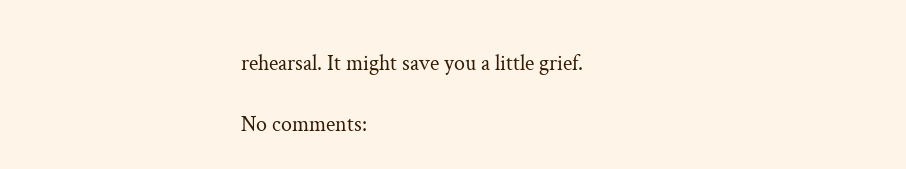rehearsal. It might save you a little grief.

No comments: